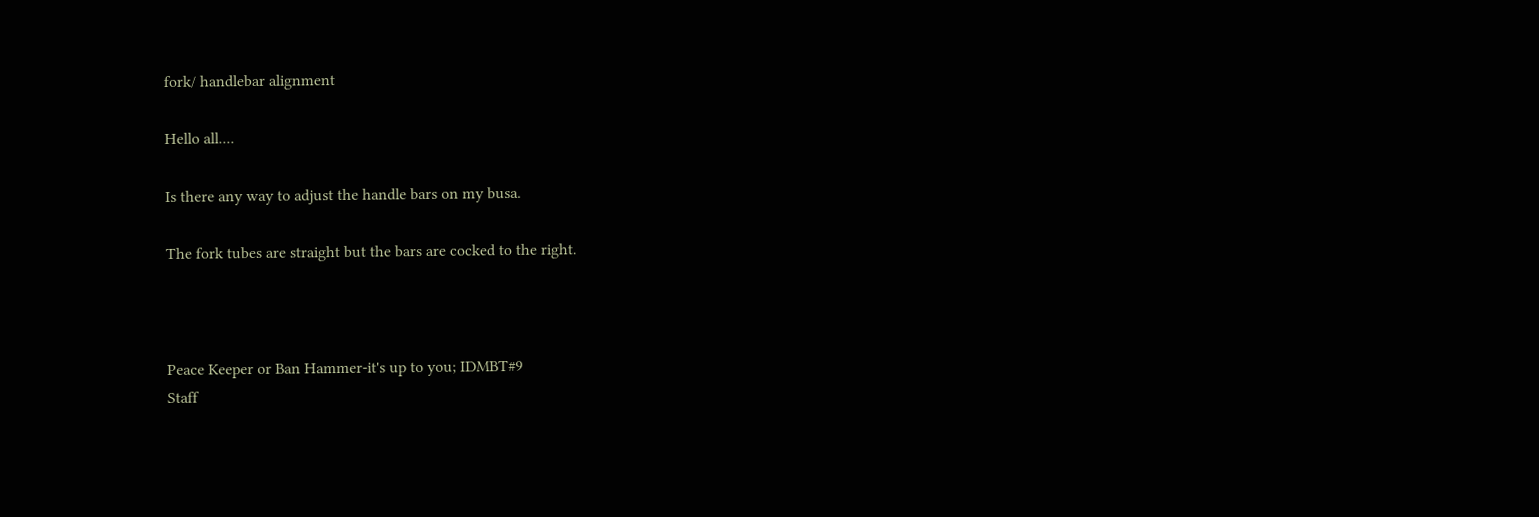fork/ handlebar alignment

Hello all....

Is there any way to adjust the handle bars on my busa.

The fork tubes are straight but the bars are cocked to the right.



Peace Keeper or Ban Hammer-it's up to you; IDMBT#9
Staff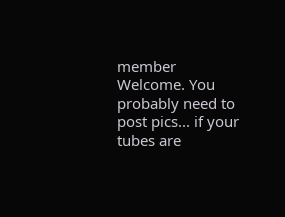member
Welcome. You probably need to post pics... if your tubes are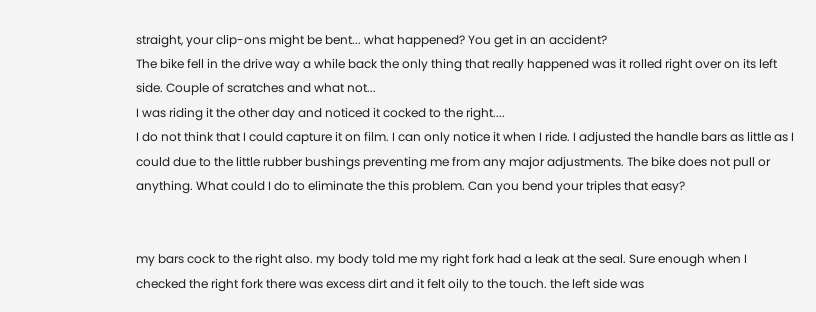straight, your clip-ons might be bent... what happened? You get in an accident?
The bike fell in the drive way a while back the only thing that really happened was it rolled right over on its left side. Couple of scratches and what not...
I was riding it the other day and noticed it cocked to the right....
I do not think that I could capture it on film. I can only notice it when I ride. I adjusted the handle bars as little as I could due to the little rubber bushings preventing me from any major adjustments. The bike does not pull or anything. What could I do to eliminate the this problem. Can you bend your triples that easy?


my bars cock to the right also. my body told me my right fork had a leak at the seal. Sure enough when I checked the right fork there was excess dirt and it felt oily to the touch. the left side was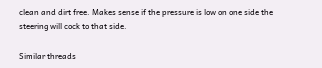clean and dirt free. Makes sense if the pressure is low on one side the steering will cock to that side.

Similar threads